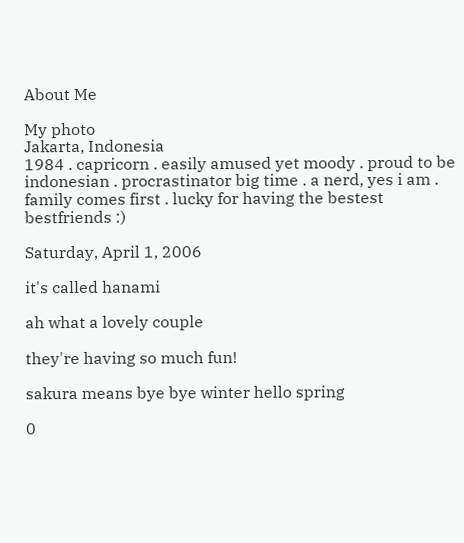About Me

My photo
Jakarta, Indonesia
1984 . capricorn . easily amused yet moody . proud to be indonesian . procrastinator big time . a nerd, yes i am . family comes first . lucky for having the bestest bestfriends :)

Saturday, April 1, 2006

it's called hanami

ah what a lovely couple

they're having so much fun!

sakura means bye bye winter hello spring

0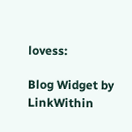lovess:

Blog Widget by LinkWithin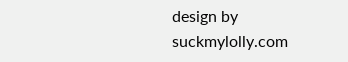design by suckmylolly.com